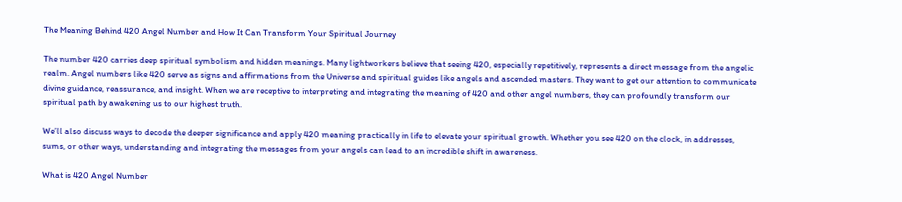The Meaning Behind 420 Angel Number and How It Can Transform Your Spiritual Journey

The number 420 carries deep spiritual symbolism and hidden meanings. Many lightworkers believe that seeing 420, especially repetitively, represents a direct message from the angelic realm. Angel numbers like 420 serve as signs and affirmations from the Universe and spiritual guides like angels and ascended masters. They want to get our attention to communicate divine guidance, reassurance, and insight. When we are receptive to interpreting and integrating the meaning of 420 and other angel numbers, they can profoundly transform our spiritual path by awakening us to our highest truth.

We’ll also discuss ways to decode the deeper significance and apply 420 meaning practically in life to elevate your spiritual growth. Whether you see 420 on the clock, in addresses, sums, or other ways, understanding and integrating the messages from your angels can lead to an incredible shift in awareness.

What is 420 Angel Number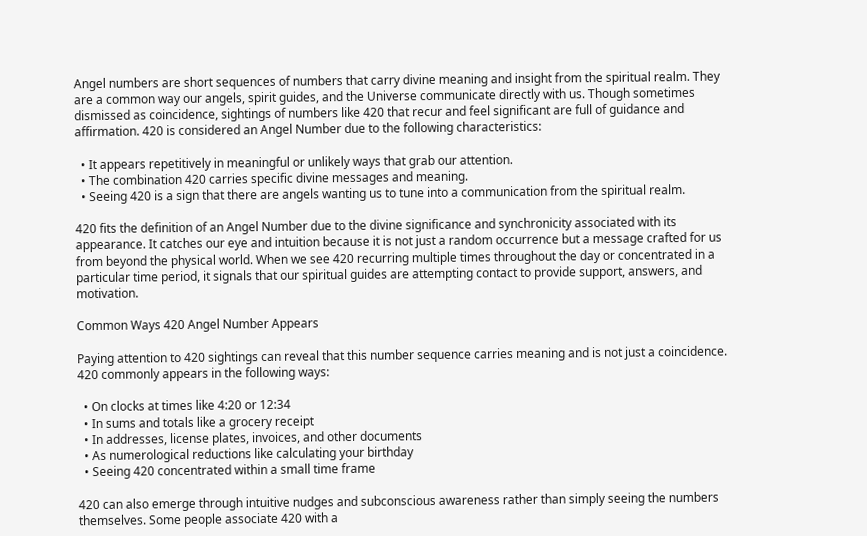Angel numbers are short sequences of numbers that carry divine meaning and insight from the spiritual realm. They are a common way our angels, spirit guides, and the Universe communicate directly with us. Though sometimes dismissed as coincidence, sightings of numbers like 420 that recur and feel significant are full of guidance and affirmation. 420 is considered an Angel Number due to the following characteristics:

  • It appears repetitively in meaningful or unlikely ways that grab our attention.
  • The combination 420 carries specific divine messages and meaning.
  • Seeing 420 is a sign that there are angels wanting us to tune into a communication from the spiritual realm.

420 fits the definition of an Angel Number due to the divine significance and synchronicity associated with its appearance. It catches our eye and intuition because it is not just a random occurrence but a message crafted for us from beyond the physical world. When we see 420 recurring multiple times throughout the day or concentrated in a particular time period, it signals that our spiritual guides are attempting contact to provide support, answers, and motivation.

Common Ways 420 Angel Number Appears

Paying attention to 420 sightings can reveal that this number sequence carries meaning and is not just a coincidence. 420 commonly appears in the following ways:

  • On clocks at times like 4:20 or 12:34
  • In sums and totals like a grocery receipt
  • In addresses, license plates, invoices, and other documents
  • As numerological reductions like calculating your birthday
  • Seeing 420 concentrated within a small time frame

420 can also emerge through intuitive nudges and subconscious awareness rather than simply seeing the numbers themselves. Some people associate 420 with a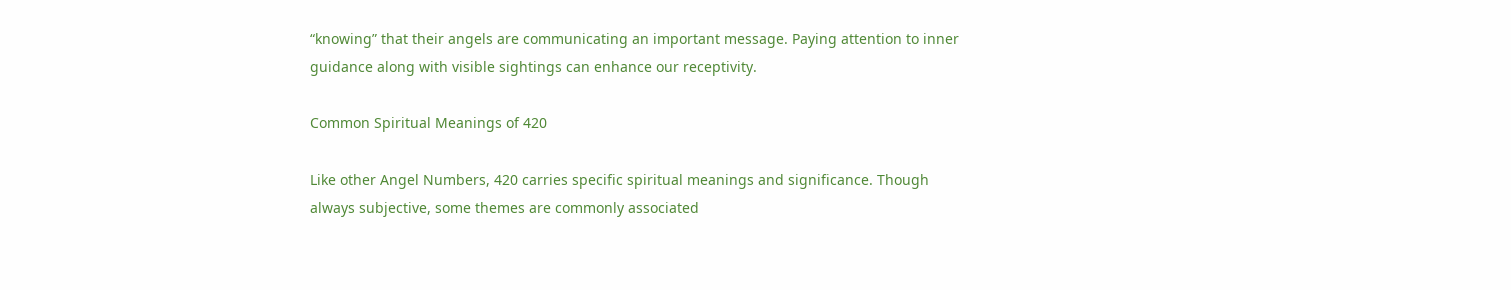“knowing” that their angels are communicating an important message. Paying attention to inner guidance along with visible sightings can enhance our receptivity.

Common Spiritual Meanings of 420

Like other Angel Numbers, 420 carries specific spiritual meanings and significance. Though always subjective, some themes are commonly associated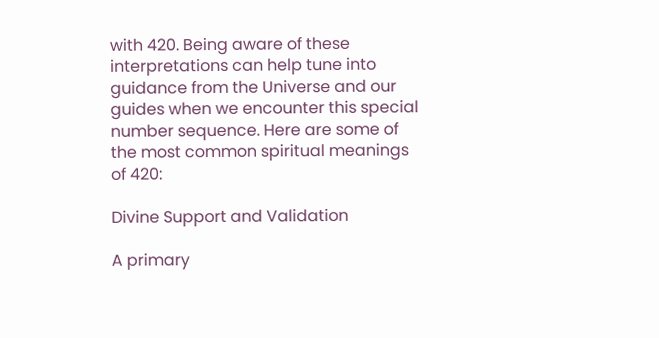with 420. Being aware of these interpretations can help tune into guidance from the Universe and our guides when we encounter this special number sequence. Here are some of the most common spiritual meanings of 420:

Divine Support and Validation

A primary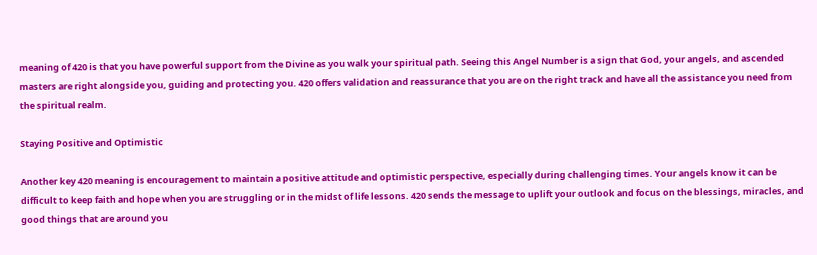meaning of 420 is that you have powerful support from the Divine as you walk your spiritual path. Seeing this Angel Number is a sign that God, your angels, and ascended masters are right alongside you, guiding and protecting you. 420 offers validation and reassurance that you are on the right track and have all the assistance you need from the spiritual realm.

Staying Positive and Optimistic

Another key 420 meaning is encouragement to maintain a positive attitude and optimistic perspective, especially during challenging times. Your angels know it can be difficult to keep faith and hope when you are struggling or in the midst of life lessons. 420 sends the message to uplift your outlook and focus on the blessings, miracles, and good things that are around you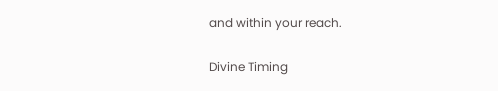and within your reach.

Divine Timing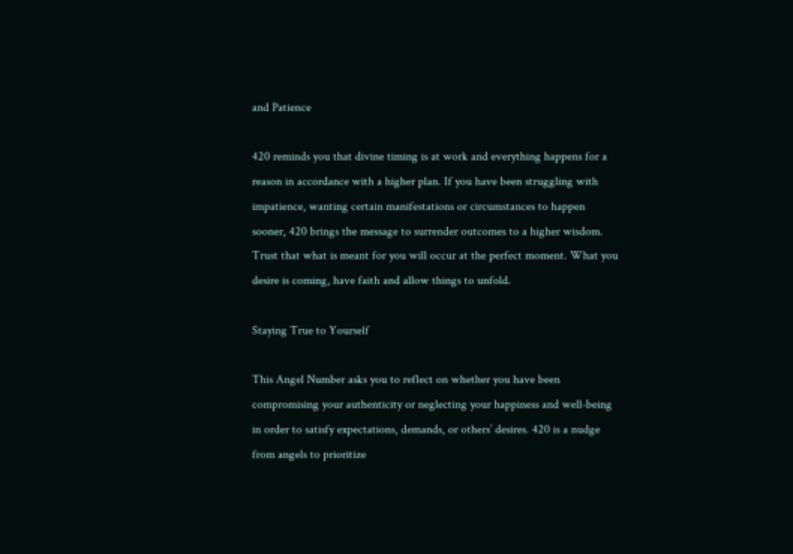and Patience

420 reminds you that divine timing is at work and everything happens for a reason in accordance with a higher plan. If you have been struggling with impatience, wanting certain manifestations or circumstances to happen sooner, 420 brings the message to surrender outcomes to a higher wisdom. Trust that what is meant for you will occur at the perfect moment. What you desire is coming, have faith and allow things to unfold.

Staying True to Yourself

This Angel Number asks you to reflect on whether you have been compromising your authenticity or neglecting your happiness and well-being in order to satisfy expectations, demands, or others’ desires. 420 is a nudge from angels to prioritize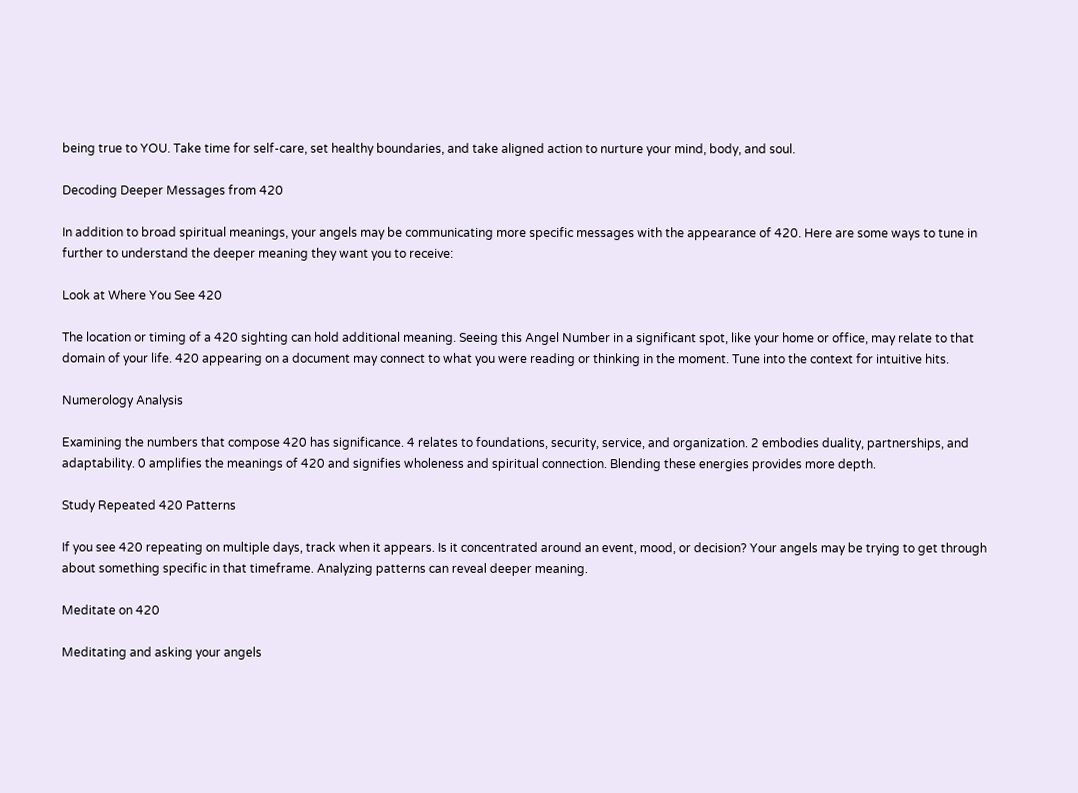being true to YOU. Take time for self-care, set healthy boundaries, and take aligned action to nurture your mind, body, and soul.

Decoding Deeper Messages from 420

In addition to broad spiritual meanings, your angels may be communicating more specific messages with the appearance of 420. Here are some ways to tune in further to understand the deeper meaning they want you to receive:

Look at Where You See 420

The location or timing of a 420 sighting can hold additional meaning. Seeing this Angel Number in a significant spot, like your home or office, may relate to that domain of your life. 420 appearing on a document may connect to what you were reading or thinking in the moment. Tune into the context for intuitive hits.

Numerology Analysis

Examining the numbers that compose 420 has significance. 4 relates to foundations, security, service, and organization. 2 embodies duality, partnerships, and adaptability. 0 amplifies the meanings of 420 and signifies wholeness and spiritual connection. Blending these energies provides more depth.

Study Repeated 420 Patterns

If you see 420 repeating on multiple days, track when it appears. Is it concentrated around an event, mood, or decision? Your angels may be trying to get through about something specific in that timeframe. Analyzing patterns can reveal deeper meaning.

Meditate on 420

Meditating and asking your angels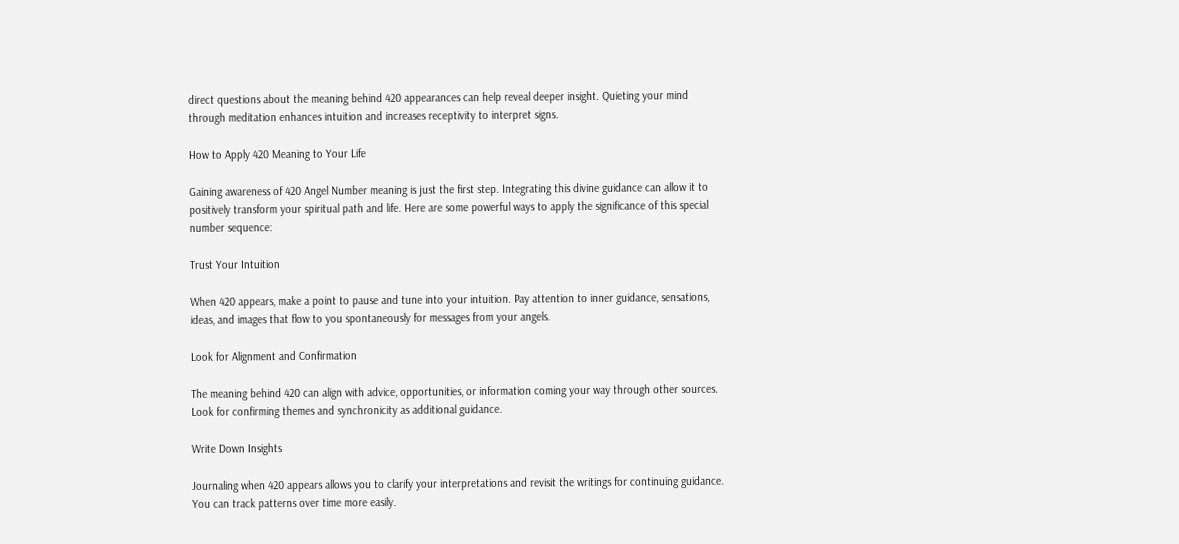direct questions about the meaning behind 420 appearances can help reveal deeper insight. Quieting your mind through meditation enhances intuition and increases receptivity to interpret signs.

How to Apply 420 Meaning to Your Life

Gaining awareness of 420 Angel Number meaning is just the first step. Integrating this divine guidance can allow it to positively transform your spiritual path and life. Here are some powerful ways to apply the significance of this special number sequence:

Trust Your Intuition

When 420 appears, make a point to pause and tune into your intuition. Pay attention to inner guidance, sensations, ideas, and images that flow to you spontaneously for messages from your angels.

Look for Alignment and Confirmation

The meaning behind 420 can align with advice, opportunities, or information coming your way through other sources. Look for confirming themes and synchronicity as additional guidance.

Write Down Insights

Journaling when 420 appears allows you to clarify your interpretations and revisit the writings for continuing guidance. You can track patterns over time more easily.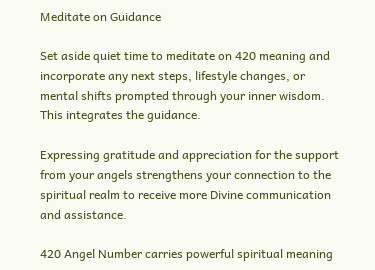Meditate on Guidance

Set aside quiet time to meditate on 420 meaning and incorporate any next steps, lifestyle changes, or mental shifts prompted through your inner wisdom. This integrates the guidance.

Expressing gratitude and appreciation for the support from your angels strengthens your connection to the spiritual realm to receive more Divine communication and assistance.

420 Angel Number carries powerful spiritual meaning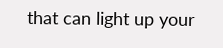that can light up your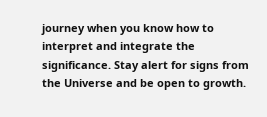journey when you know how to interpret and integrate the significance. Stay alert for signs from the Universe and be open to growth.